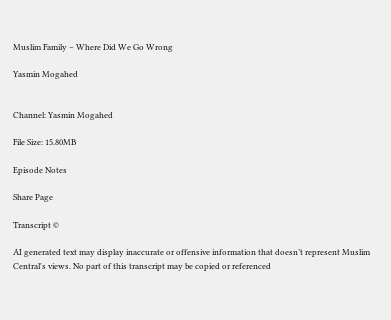Muslim Family – Where Did We Go Wrong

Yasmin Mogahed


Channel: Yasmin Mogahed

File Size: 15.80MB

Episode Notes

Share Page

Transcript ©

AI generated text may display inaccurate or offensive information that doesn’t represent Muslim Central's views. No part of this transcript may be copied or referenced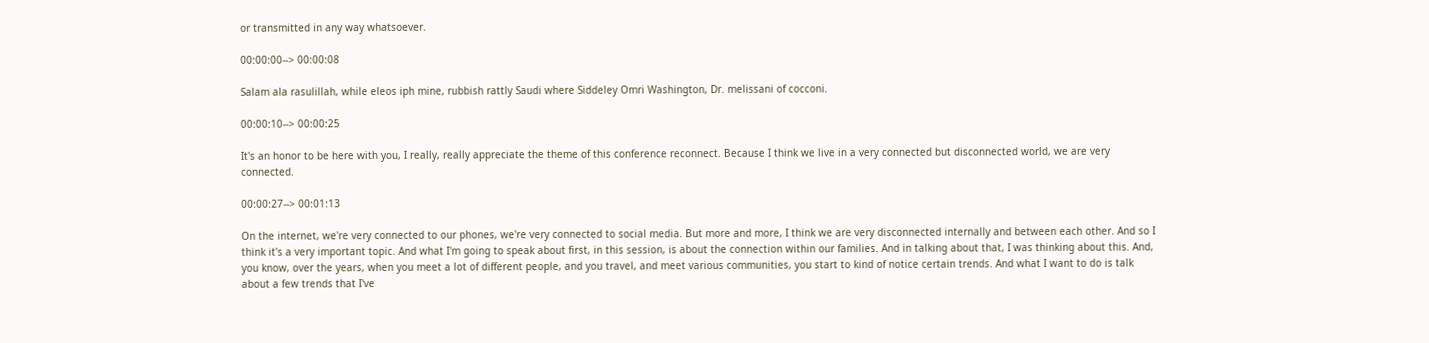or transmitted in any way whatsoever.

00:00:00--> 00:00:08

Salam ala rasulillah, while eleos iph mine, rubbish rattly Saudi where Siddeley Omri Washington, Dr. melissani of cocconi.

00:00:10--> 00:00:25

It's an honor to be here with you, I really, really appreciate the theme of this conference reconnect. Because I think we live in a very connected but disconnected world, we are very connected.

00:00:27--> 00:01:13

On the internet, we're very connected to our phones, we're very connected to social media. But more and more, I think we are very disconnected internally and between each other. And so I think it's a very important topic. And what I'm going to speak about first, in this session, is about the connection within our families. And in talking about that, I was thinking about this. And, you know, over the years, when you meet a lot of different people, and you travel, and meet various communities, you start to kind of notice certain trends. And what I want to do is talk about a few trends that I've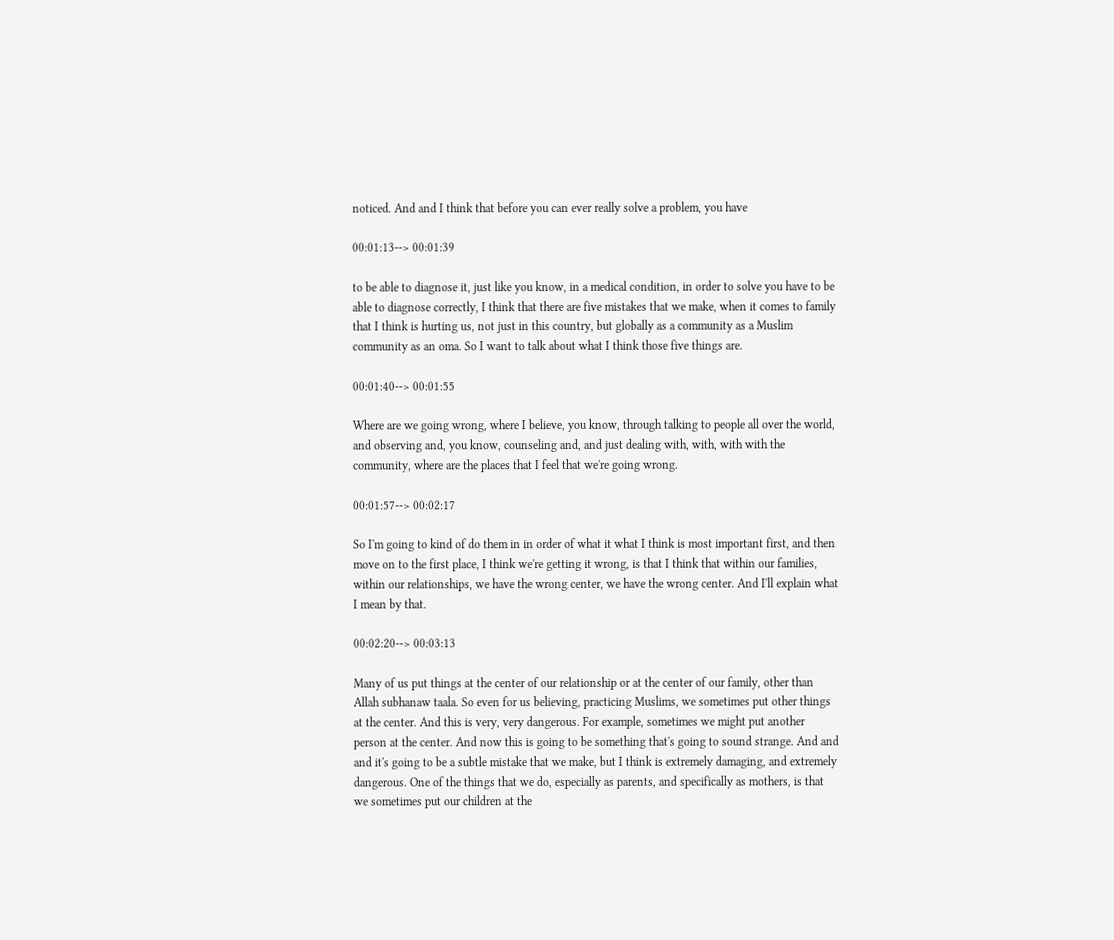noticed. And and I think that before you can ever really solve a problem, you have

00:01:13--> 00:01:39

to be able to diagnose it, just like you know, in a medical condition, in order to solve you have to be able to diagnose correctly, I think that there are five mistakes that we make, when it comes to family that I think is hurting us, not just in this country, but globally as a community as a Muslim community as an oma. So I want to talk about what I think those five things are.

00:01:40--> 00:01:55

Where are we going wrong, where I believe, you know, through talking to people all over the world, and observing and, you know, counseling and, and just dealing with, with, with with the community, where are the places that I feel that we're going wrong.

00:01:57--> 00:02:17

So I'm going to kind of do them in in order of what it what I think is most important first, and then move on to the first place, I think we're getting it wrong, is that I think that within our families, within our relationships, we have the wrong center, we have the wrong center. And I'll explain what I mean by that.

00:02:20--> 00:03:13

Many of us put things at the center of our relationship or at the center of our family, other than Allah subhanaw taala. So even for us believing, practicing Muslims, we sometimes put other things at the center. And this is very, very dangerous. For example, sometimes we might put another person at the center. And now this is going to be something that's going to sound strange. And and and it's going to be a subtle mistake that we make, but I think is extremely damaging, and extremely dangerous. One of the things that we do, especially as parents, and specifically as mothers, is that we sometimes put our children at the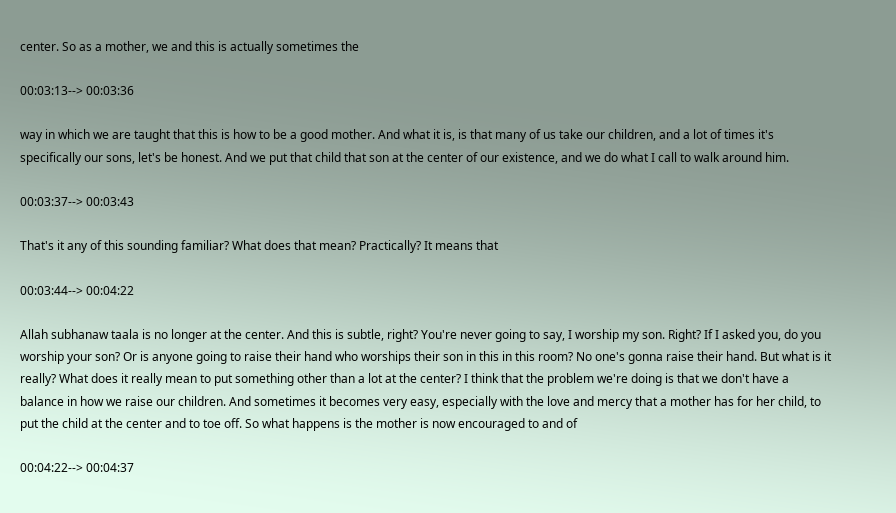center. So as a mother, we and this is actually sometimes the

00:03:13--> 00:03:36

way in which we are taught that this is how to be a good mother. And what it is, is that many of us take our children, and a lot of times it's specifically our sons, let's be honest. And we put that child that son at the center of our existence, and we do what I call to walk around him.

00:03:37--> 00:03:43

That's it any of this sounding familiar? What does that mean? Practically? It means that

00:03:44--> 00:04:22

Allah subhanaw taala is no longer at the center. And this is subtle, right? You're never going to say, I worship my son. Right? If I asked you, do you worship your son? Or is anyone going to raise their hand who worships their son in this in this room? No one's gonna raise their hand. But what is it really? What does it really mean to put something other than a lot at the center? I think that the problem we're doing is that we don't have a balance in how we raise our children. And sometimes it becomes very easy, especially with the love and mercy that a mother has for her child, to put the child at the center and to toe off. So what happens is the mother is now encouraged to and of

00:04:22--> 00:04:37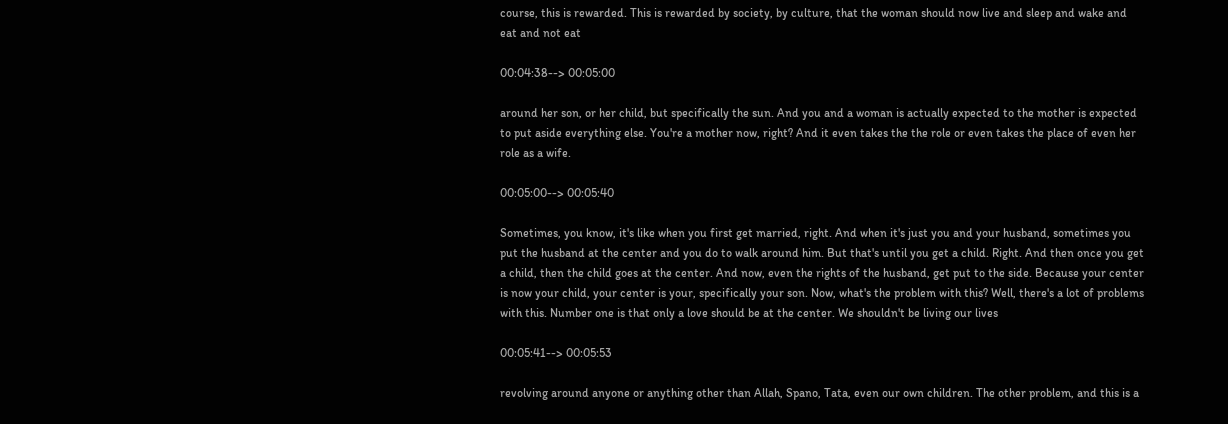course, this is rewarded. This is rewarded by society, by culture, that the woman should now live and sleep and wake and eat and not eat

00:04:38--> 00:05:00

around her son, or her child, but specifically the sun. And you and a woman is actually expected to the mother is expected to put aside everything else. You're a mother now, right? And it even takes the the role or even takes the place of even her role as a wife.

00:05:00--> 00:05:40

Sometimes, you know, it's like when you first get married, right. And when it's just you and your husband, sometimes you put the husband at the center and you do to walk around him. But that's until you get a child. Right. And then once you get a child, then the child goes at the center. And now, even the rights of the husband, get put to the side. Because your center is now your child, your center is your, specifically your son. Now, what's the problem with this? Well, there's a lot of problems with this. Number one is that only a love should be at the center. We shouldn't be living our lives

00:05:41--> 00:05:53

revolving around anyone or anything other than Allah, Spano, Tata, even our own children. The other problem, and this is a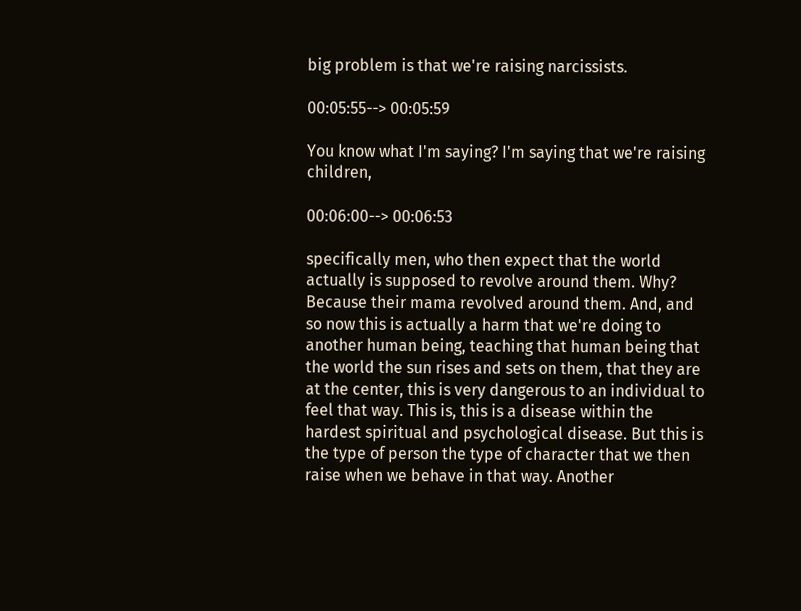big problem is that we're raising narcissists.

00:05:55--> 00:05:59

You know what I'm saying? I'm saying that we're raising children,

00:06:00--> 00:06:53

specifically men, who then expect that the world actually is supposed to revolve around them. Why? Because their mama revolved around them. And, and so now this is actually a harm that we're doing to another human being, teaching that human being that the world the sun rises and sets on them, that they are at the center, this is very dangerous to an individual to feel that way. This is, this is a disease within the hardest spiritual and psychological disease. But this is the type of person the type of character that we then raise when we behave in that way. Another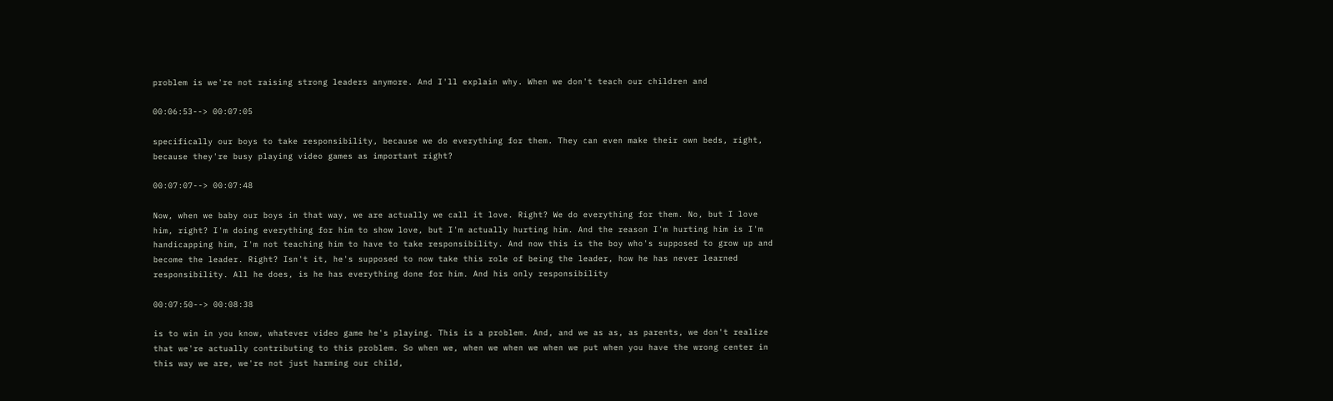problem is we're not raising strong leaders anymore. And I'll explain why. When we don't teach our children and

00:06:53--> 00:07:05

specifically our boys to take responsibility, because we do everything for them. They can even make their own beds, right, because they're busy playing video games as important right?

00:07:07--> 00:07:48

Now, when we baby our boys in that way, we are actually we call it love. Right? We do everything for them. No, but I love him, right? I'm doing everything for him to show love, but I'm actually hurting him. And the reason I'm hurting him is I'm handicapping him, I'm not teaching him to have to take responsibility. And now this is the boy who's supposed to grow up and become the leader. Right? Isn't it, he's supposed to now take this role of being the leader, how he has never learned responsibility. All he does, is he has everything done for him. And his only responsibility

00:07:50--> 00:08:38

is to win in you know, whatever video game he's playing. This is a problem. And, and we as as, as parents, we don't realize that we're actually contributing to this problem. So when we, when we when we when we put when you have the wrong center in this way we are, we're not just harming our child,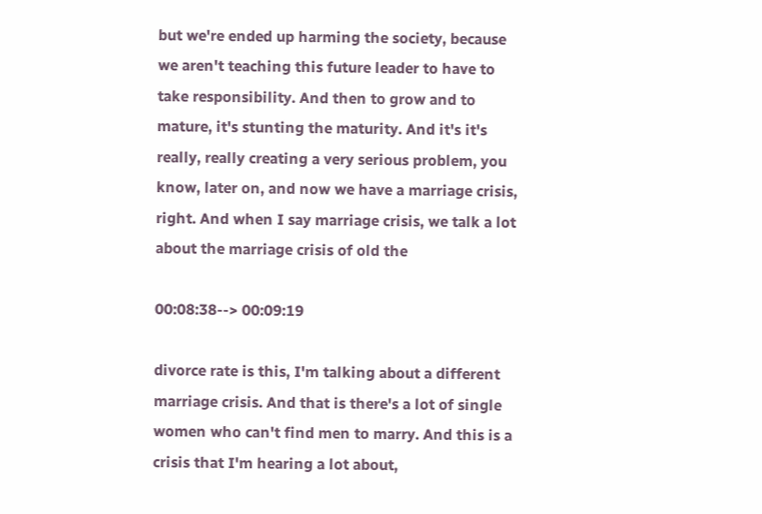but we're ended up harming the society, because we aren't teaching this future leader to have to take responsibility. And then to grow and to mature, it's stunting the maturity. And it's it's really, really creating a very serious problem, you know, later on, and now we have a marriage crisis, right. And when I say marriage crisis, we talk a lot about the marriage crisis of old the

00:08:38--> 00:09:19

divorce rate is this, I'm talking about a different marriage crisis. And that is there's a lot of single women who can't find men to marry. And this is a crisis that I'm hearing a lot about,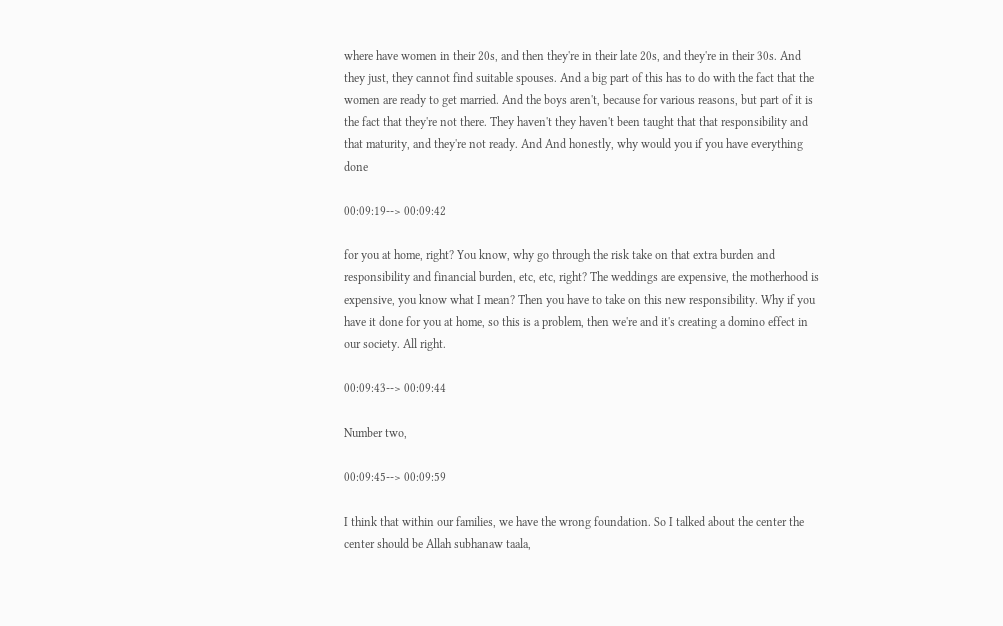where have women in their 20s, and then they're in their late 20s, and they're in their 30s. And they just, they cannot find suitable spouses. And a big part of this has to do with the fact that the women are ready to get married. And the boys aren't, because for various reasons, but part of it is the fact that they're not there. They haven't they haven't been taught that that responsibility and that maturity, and they're not ready. And And honestly, why would you if you have everything done

00:09:19--> 00:09:42

for you at home, right? You know, why go through the risk take on that extra burden and responsibility and financial burden, etc, etc, right? The weddings are expensive, the motherhood is expensive, you know what I mean? Then you have to take on this new responsibility. Why if you have it done for you at home, so this is a problem, then we're and it's creating a domino effect in our society. All right.

00:09:43--> 00:09:44

Number two,

00:09:45--> 00:09:59

I think that within our families, we have the wrong foundation. So I talked about the center the center should be Allah subhanaw taala,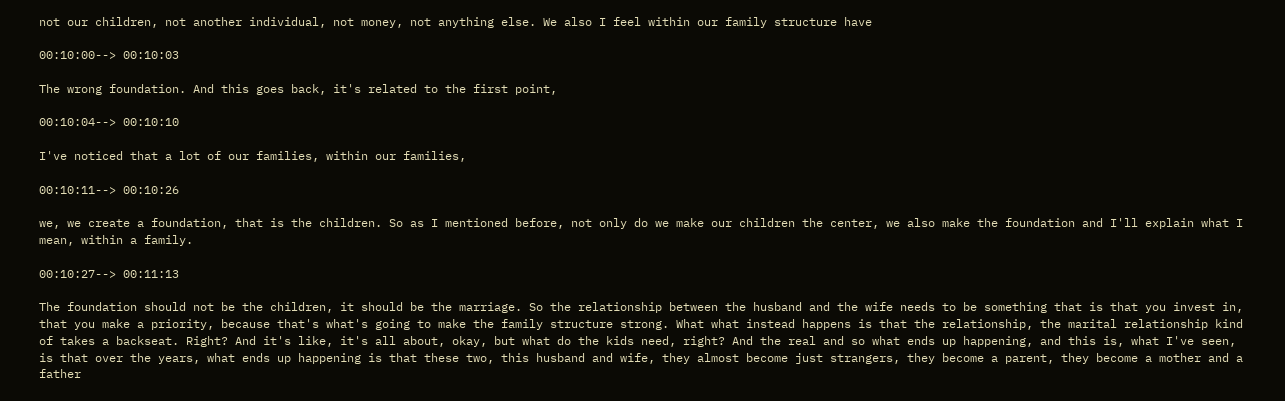not our children, not another individual, not money, not anything else. We also I feel within our family structure have

00:10:00--> 00:10:03

The wrong foundation. And this goes back, it's related to the first point,

00:10:04--> 00:10:10

I've noticed that a lot of our families, within our families,

00:10:11--> 00:10:26

we, we create a foundation, that is the children. So as I mentioned before, not only do we make our children the center, we also make the foundation and I'll explain what I mean, within a family.

00:10:27--> 00:11:13

The foundation should not be the children, it should be the marriage. So the relationship between the husband and the wife needs to be something that is that you invest in, that you make a priority, because that's what's going to make the family structure strong. What what instead happens is that the relationship, the marital relationship kind of takes a backseat. Right? And it's like, it's all about, okay, but what do the kids need, right? And the real and so what ends up happening, and this is, what I've seen, is that over the years, what ends up happening is that these two, this husband and wife, they almost become just strangers, they become a parent, they become a mother and a father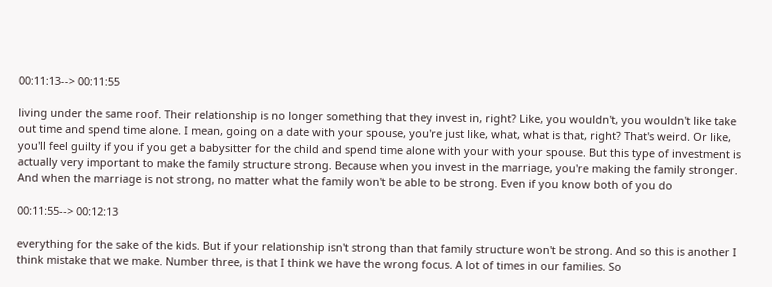00:11:13--> 00:11:55

living under the same roof. Their relationship is no longer something that they invest in, right? Like, you wouldn't, you wouldn't like take out time and spend time alone. I mean, going on a date with your spouse, you're just like, what, what is that, right? That's weird. Or like, you'll feel guilty if you if you get a babysitter for the child and spend time alone with your with your spouse. But this type of investment is actually very important to make the family structure strong. Because when you invest in the marriage, you're making the family stronger. And when the marriage is not strong, no matter what the family won't be able to be strong. Even if you know both of you do

00:11:55--> 00:12:13

everything for the sake of the kids. But if your relationship isn't strong than that family structure won't be strong. And so this is another I think mistake that we make. Number three, is that I think we have the wrong focus. A lot of times in our families. So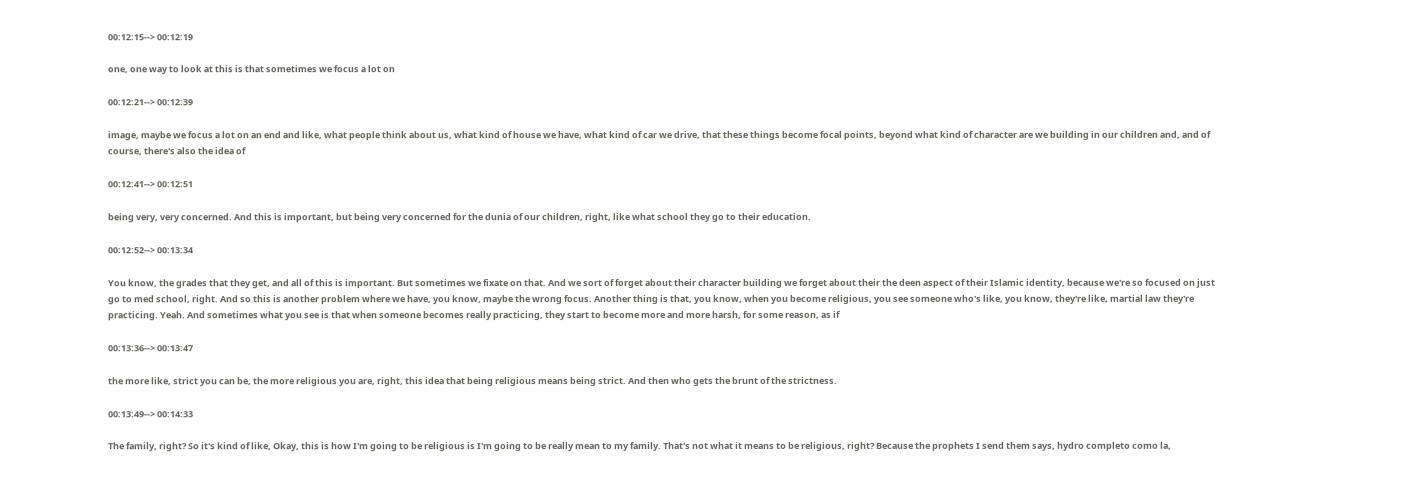00:12:15--> 00:12:19

one, one way to look at this is that sometimes we focus a lot on

00:12:21--> 00:12:39

image, maybe we focus a lot on an end and like, what people think about us, what kind of house we have, what kind of car we drive, that these things become focal points, beyond what kind of character are we building in our children and, and of course, there's also the idea of

00:12:41--> 00:12:51

being very, very concerned. And this is important, but being very concerned for the dunia of our children, right, like what school they go to their education.

00:12:52--> 00:13:34

You know, the grades that they get, and all of this is important. But sometimes we fixate on that. And we sort of forget about their character building we forget about their the deen aspect of their Islamic identity, because we're so focused on just go to med school, right. And so this is another problem where we have, you know, maybe the wrong focus. Another thing is that, you know, when you become religious, you see someone who's like, you know, they're like, martial law they're practicing. Yeah. And sometimes what you see is that when someone becomes really practicing, they start to become more and more harsh, for some reason, as if

00:13:36--> 00:13:47

the more like, strict you can be, the more religious you are, right, this idea that being religious means being strict. And then who gets the brunt of the strictness.

00:13:49--> 00:14:33

The family, right? So it's kind of like, Okay, this is how I'm going to be religious is I'm going to be really mean to my family. That's not what it means to be religious, right? Because the prophets I send them says, hydro completo como la,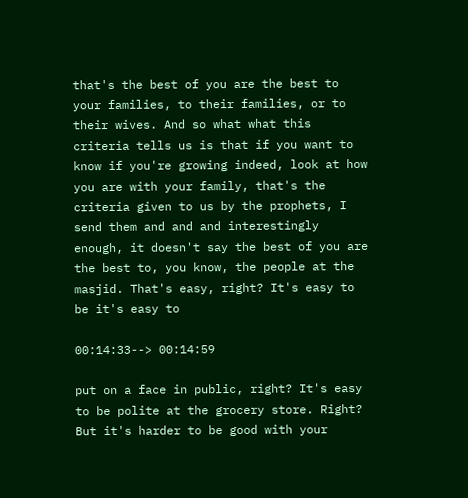that's the best of you are the best to your families, to their families, or to their wives. And so what what this criteria tells us is that if you want to know if you're growing indeed, look at how you are with your family, that's the criteria given to us by the prophets, I send them and and and interestingly enough, it doesn't say the best of you are the best to, you know, the people at the masjid. That's easy, right? It's easy to be it's easy to

00:14:33--> 00:14:59

put on a face in public, right? It's easy to be polite at the grocery store. Right? But it's harder to be good with your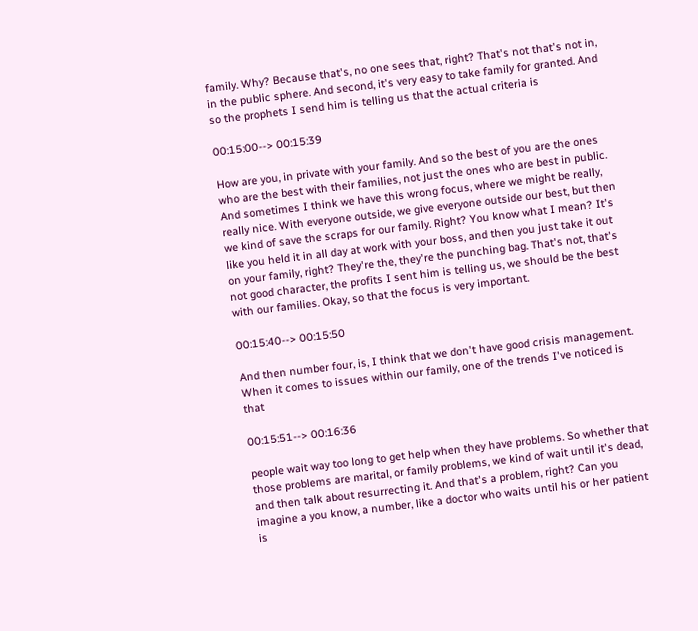family. Why? Because that's, no one sees that, right? That's not that's not in, in the public sphere. And second, it's very easy to take family for granted. And so the prophets I send him is telling us that the actual criteria is

00:15:00--> 00:15:39

How are you, in private with your family. And so the best of you are the ones who are the best with their families, not just the ones who are best in public. And sometimes I think we have this wrong focus, where we might be really, really nice. With everyone outside, we give everyone outside our best, but then we kind of save the scraps for our family. Right? You know what I mean? It's like you held it in all day at work with your boss, and then you just take it out on your family, right? They're the, they're the punching bag. That's not, that's not good character, the profits I sent him is telling us, we should be the best with our families. Okay, so that the focus is very important.

00:15:40--> 00:15:50

And then number four, is, I think that we don't have good crisis management. When it comes to issues within our family, one of the trends I've noticed is that

00:15:51--> 00:16:36

people wait way too long to get help when they have problems. So whether that those problems are marital, or family problems, we kind of wait until it's dead, and then talk about resurrecting it. And that's a problem, right? Can you imagine a you know, a number, like a doctor who waits until his or her patient is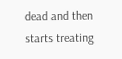dead and then starts treating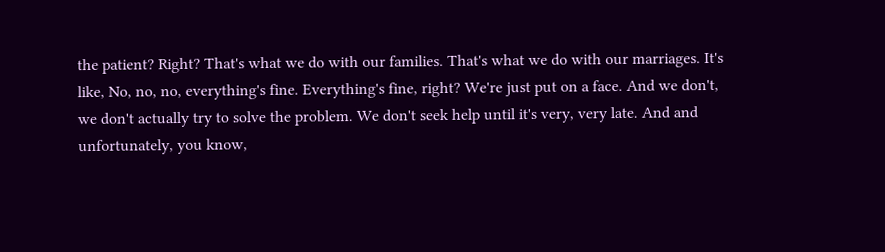the patient? Right? That's what we do with our families. That's what we do with our marriages. It's like, No, no, no, everything's fine. Everything's fine, right? We're just put on a face. And we don't, we don't actually try to solve the problem. We don't seek help until it's very, very late. And and unfortunately, you know,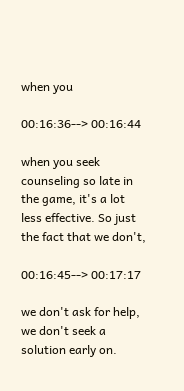when you

00:16:36--> 00:16:44

when you seek counseling so late in the game, it's a lot less effective. So just the fact that we don't,

00:16:45--> 00:17:17

we don't ask for help, we don't seek a solution early on.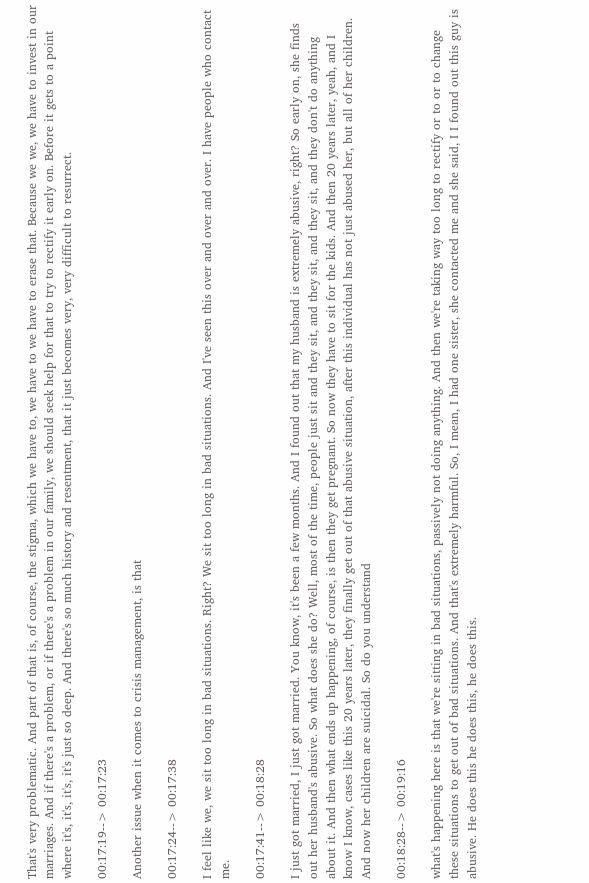That's very problematic. And part of that is, of course, the stigma, which we have to, we have to we have to erase that. Because we we, we have to invest in our marriages. And if there's a problem, or if there's a problem in our family, we should seek help for that to try to rectify it early on. Before it gets to a point where it's, it's, it's, it's just so deep. And there's so much history and resentment, that it just becomes very, very difficult to resurrect.

00:17:19--> 00:17:23

Another issue when it comes to crisis management, is that

00:17:24--> 00:17:38

I feel like we, we sit too long in bad situations. Right? We sit too long in bad situations. And I've seen this over and over and over. I have people who contact me.

00:17:41--> 00:18:28

I just got married, I just got married. You know, it's been a few months. And I found out that my husband is extremely abusive, right? So early on, she finds out her husband's abusive. So what does she do? Well, most of the time, people just sit and they sit, and they sit, and they sit, and they don't do anything about it. And then what ends up happening, of course, is then they get pregnant. So now they have to sit for the kids. And then 20 years later, yeah, and I know I know, cases like this 20 years later, they finally get out of that abusive situation, after this individual has not just abused her, but all of her children. And now her children are suicidal. So do you understand

00:18:28--> 00:19:16

what's happening here is that we're sitting in bad situations, passively not doing anything. And then we're taking way too long to rectify or to or to change these situations to get out of bad situations. And that's extremely harmful. So, I mean, I had one sister, she contacted me and she said, I I found out this guy is abusive. He does this he does this, he does this.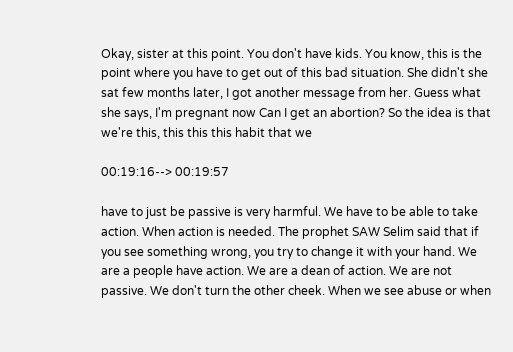Okay, sister at this point. You don't have kids. You know, this is the point where you have to get out of this bad situation. She didn't she sat few months later, I got another message from her. Guess what she says, I'm pregnant now Can I get an abortion? So the idea is that we're this, this this this habit that we

00:19:16--> 00:19:57

have to just be passive is very harmful. We have to be able to take action. When action is needed. The prophet SAW Selim said that if you see something wrong, you try to change it with your hand. We are a people have action. We are a dean of action. We are not passive. We don't turn the other cheek. When we see abuse or when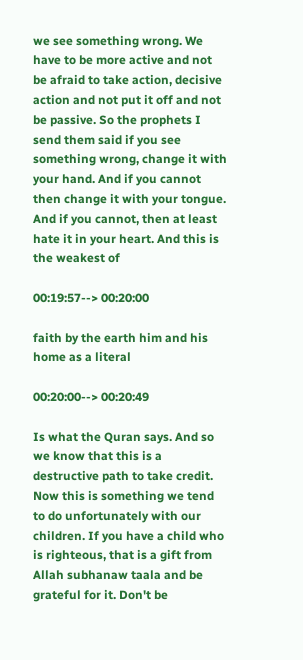we see something wrong. We have to be more active and not be afraid to take action, decisive action and not put it off and not be passive. So the prophets I send them said if you see something wrong, change it with your hand. And if you cannot then change it with your tongue. And if you cannot, then at least hate it in your heart. And this is the weakest of

00:19:57--> 00:20:00

faith by the earth him and his home as a literal

00:20:00--> 00:20:49

Is what the Quran says. And so we know that this is a destructive path to take credit. Now this is something we tend to do unfortunately with our children. If you have a child who is righteous, that is a gift from Allah subhanaw taala and be grateful for it. Don't be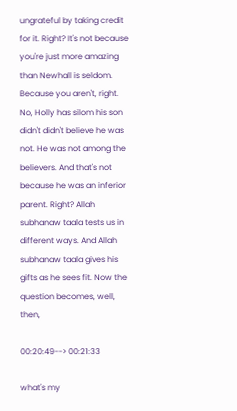ungrateful by taking credit for it. Right? It's not because you're just more amazing than Newhall is seldom. Because you aren't, right. No, Holly has silom his son didn't didn't believe he was not. He was not among the believers. And that's not because he was an inferior parent. Right? Allah subhanaw taala tests us in different ways. And Allah subhanaw taala gives his gifts as he sees fit. Now the question becomes, well, then,

00:20:49--> 00:21:33

what's my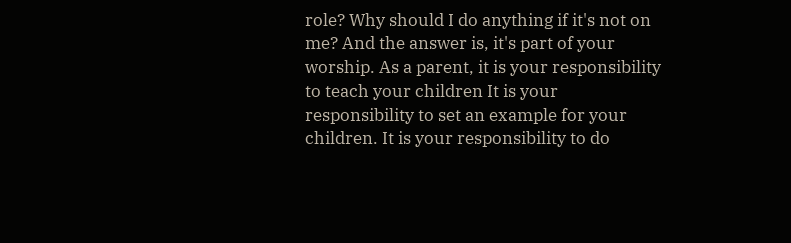role? Why should I do anything if it's not on me? And the answer is, it's part of your worship. As a parent, it is your responsibility to teach your children It is your responsibility to set an example for your children. It is your responsibility to do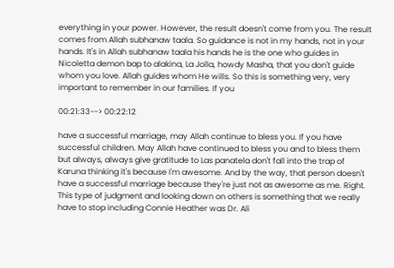everything in your power. However, the result doesn't come from you. The result comes from Allah subhanaw taala. So guidance is not in my hands, not in your hands. It's in Allah subhanaw taala his hands he is the one who guides in Nicoletta demon bap to alakina, La Jolla, howdy Masha, that you don't guide whom you love. Allah guides whom He wills. So this is something very, very important to remember in our families. If you

00:21:33--> 00:22:12

have a successful marriage, may Allah continue to bless you. If you have successful children. May Allah have continued to bless you and to bless them but always, always give gratitude to Las panatela don't fall into the trap of Karuna thinking it's because I'm awesome. And by the way, that person doesn't have a successful marriage because they're just not as awesome as me. Right. This type of judgment and looking down on others is something that we really have to stop including Connie Heather was Dr. Ali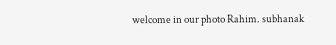welcome in our photo Rahim. subhanak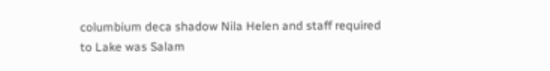columbium deca shadow Nila Helen and staff required to Lake was Salam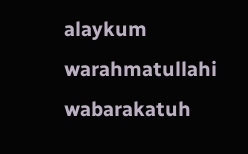alaykum warahmatullahi wabarakatuh